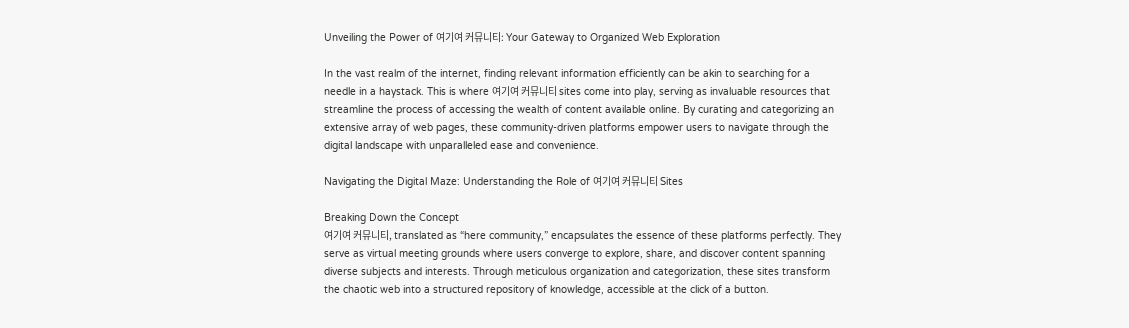Unveiling the Power of 여기여 커뮤니티: Your Gateway to Organized Web Exploration

In the vast realm of the internet, finding relevant information efficiently can be akin to searching for a needle in a haystack. This is where 여기여 커뮤니티 sites come into play, serving as invaluable resources that streamline the process of accessing the wealth of content available online. By curating and categorizing an extensive array of web pages, these community-driven platforms empower users to navigate through the digital landscape with unparalleled ease and convenience.

Navigating the Digital Maze: Understanding the Role of 여기여 커뮤니티 Sites

Breaking Down the Concept
여기여 커뮤니티, translated as “here community,” encapsulates the essence of these platforms perfectly. They serve as virtual meeting grounds where users converge to explore, share, and discover content spanning diverse subjects and interests. Through meticulous organization and categorization, these sites transform the chaotic web into a structured repository of knowledge, accessible at the click of a button.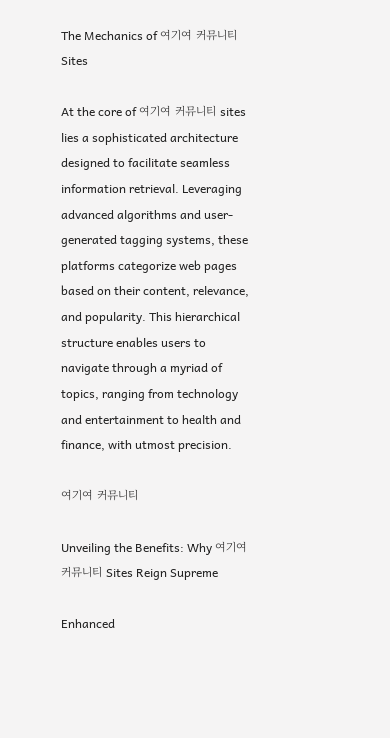The Mechanics of 여기여 커뮤니티 Sites

At the core of 여기여 커뮤니티 sites lies a sophisticated architecture designed to facilitate seamless information retrieval. Leveraging advanced algorithms and user-generated tagging systems, these platforms categorize web pages based on their content, relevance, and popularity. This hierarchical structure enables users to navigate through a myriad of topics, ranging from technology and entertainment to health and finance, with utmost precision.

여기여 커뮤니티

Unveiling the Benefits: Why 여기여 커뮤니티 Sites Reign Supreme

Enhanced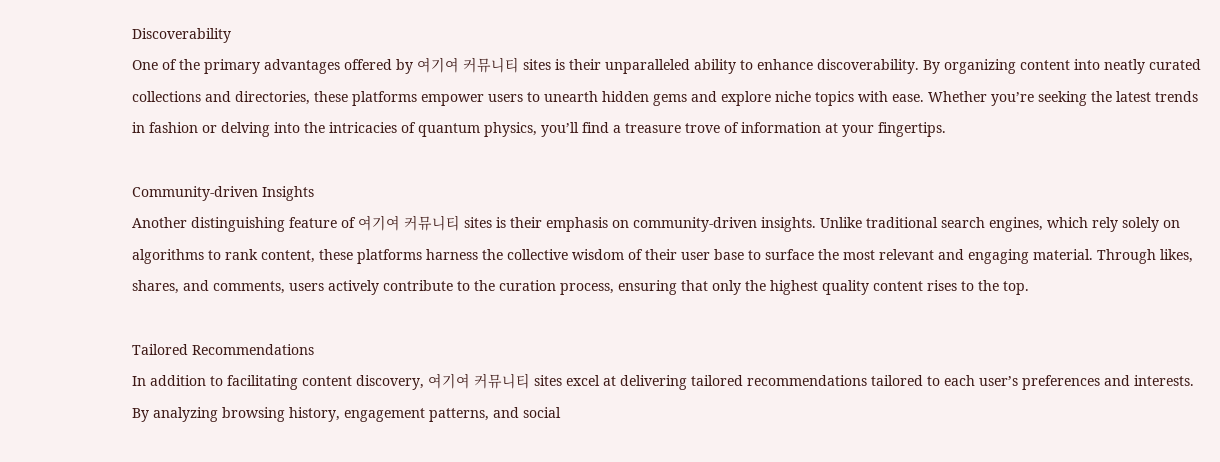Discoverability
One of the primary advantages offered by 여기여 커뮤니티 sites is their unparalleled ability to enhance discoverability. By organizing content into neatly curated collections and directories, these platforms empower users to unearth hidden gems and explore niche topics with ease. Whether you’re seeking the latest trends in fashion or delving into the intricacies of quantum physics, you’ll find a treasure trove of information at your fingertips.

Community-driven Insights
Another distinguishing feature of 여기여 커뮤니티 sites is their emphasis on community-driven insights. Unlike traditional search engines, which rely solely on algorithms to rank content, these platforms harness the collective wisdom of their user base to surface the most relevant and engaging material. Through likes, shares, and comments, users actively contribute to the curation process, ensuring that only the highest quality content rises to the top.

Tailored Recommendations
In addition to facilitating content discovery, 여기여 커뮤니티 sites excel at delivering tailored recommendations tailored to each user’s preferences and interests. By analyzing browsing history, engagement patterns, and social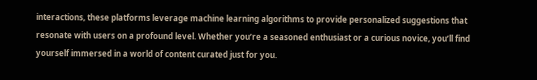interactions, these platforms leverage machine learning algorithms to provide personalized suggestions that resonate with users on a profound level. Whether you’re a seasoned enthusiast or a curious novice, you’ll find yourself immersed in a world of content curated just for you.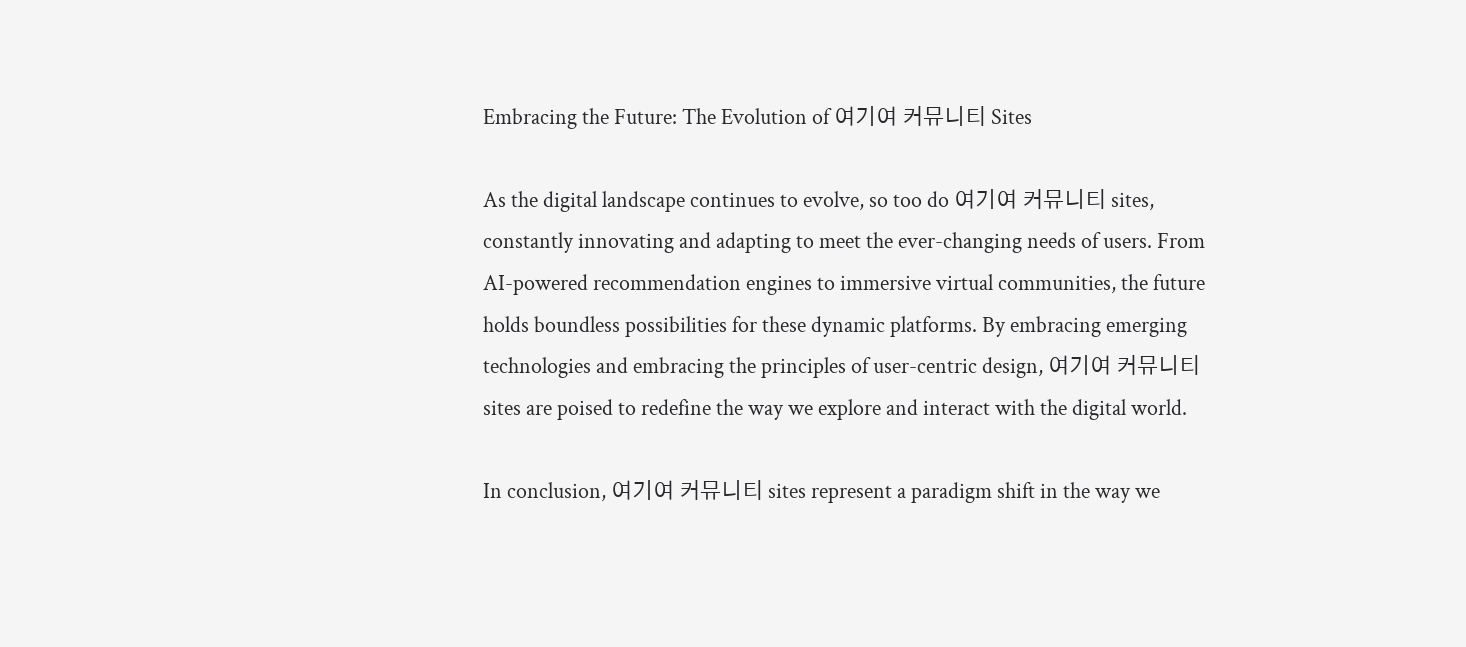Embracing the Future: The Evolution of 여기여 커뮤니티 Sites

As the digital landscape continues to evolve, so too do 여기여 커뮤니티 sites, constantly innovating and adapting to meet the ever-changing needs of users. From AI-powered recommendation engines to immersive virtual communities, the future holds boundless possibilities for these dynamic platforms. By embracing emerging technologies and embracing the principles of user-centric design, 여기여 커뮤니티 sites are poised to redefine the way we explore and interact with the digital world.

In conclusion, 여기여 커뮤니티 sites represent a paradigm shift in the way we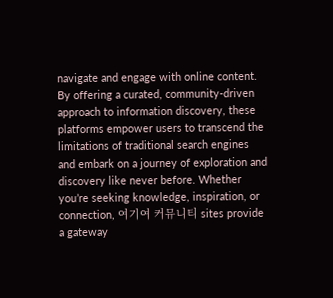navigate and engage with online content. By offering a curated, community-driven approach to information discovery, these platforms empower users to transcend the limitations of traditional search engines and embark on a journey of exploration and discovery like never before. Whether you’re seeking knowledge, inspiration, or connection, 여기여 커뮤니티 sites provide a gateway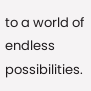to a world of endless possibilities.